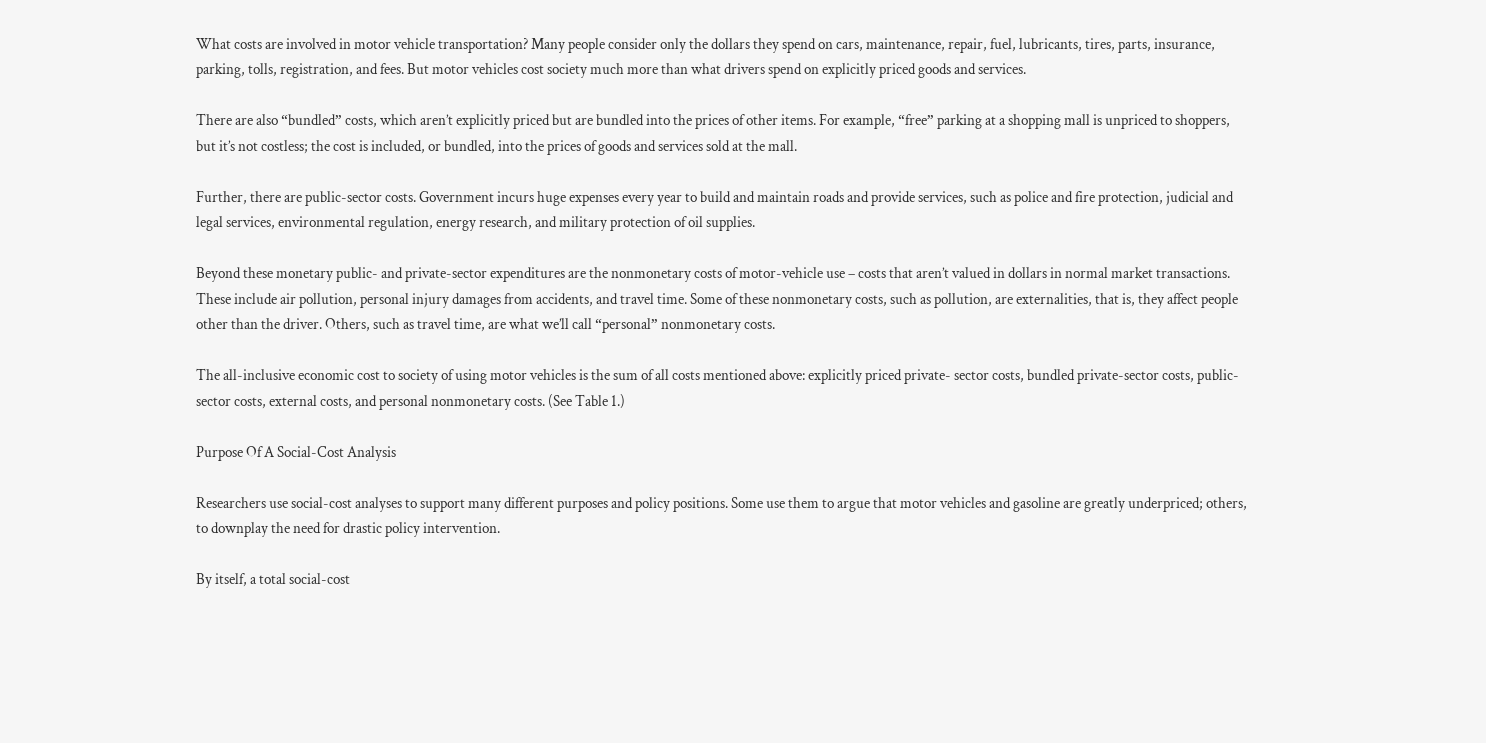What costs are involved in motor vehicle transportation? Many people consider only the dollars they spend on cars, maintenance, repair, fuel, lubricants, tires, parts, insurance, parking, tolls, registration, and fees. But motor vehicles cost society much more than what drivers spend on explicitly priced goods and services.

There are also “bundled” costs, which aren’t explicitly priced but are bundled into the prices of other items. For example, “free” parking at a shopping mall is unpriced to shoppers, but it’s not costless; the cost is included, or bundled, into the prices of goods and services sold at the mall.

Further, there are public-sector costs. Government incurs huge expenses every year to build and maintain roads and provide services, such as police and fire protection, judicial and legal services, environmental regulation, energy research, and military protection of oil supplies.

Beyond these monetary public- and private-sector expenditures are the nonmonetary costs of motor-vehicle use – costs that aren’t valued in dollars in normal market transactions. These include air pollution, personal injury damages from accidents, and travel time. Some of these nonmonetary costs, such as pollution, are externalities, that is, they affect people other than the driver. Others, such as travel time, are what we’ll call “personal” nonmonetary costs.

The all-inclusive economic cost to society of using motor vehicles is the sum of all costs mentioned above: explicitly priced private- sector costs, bundled private-sector costs, public-sector costs, external costs, and personal nonmonetary costs. (See Table 1.)

Purpose Of A Social-Cost Analysis

Researchers use social-cost analyses to support many different purposes and policy positions. Some use them to argue that motor vehicles and gasoline are greatly underpriced; others, to downplay the need for drastic policy intervention.

By itself, a total social-cost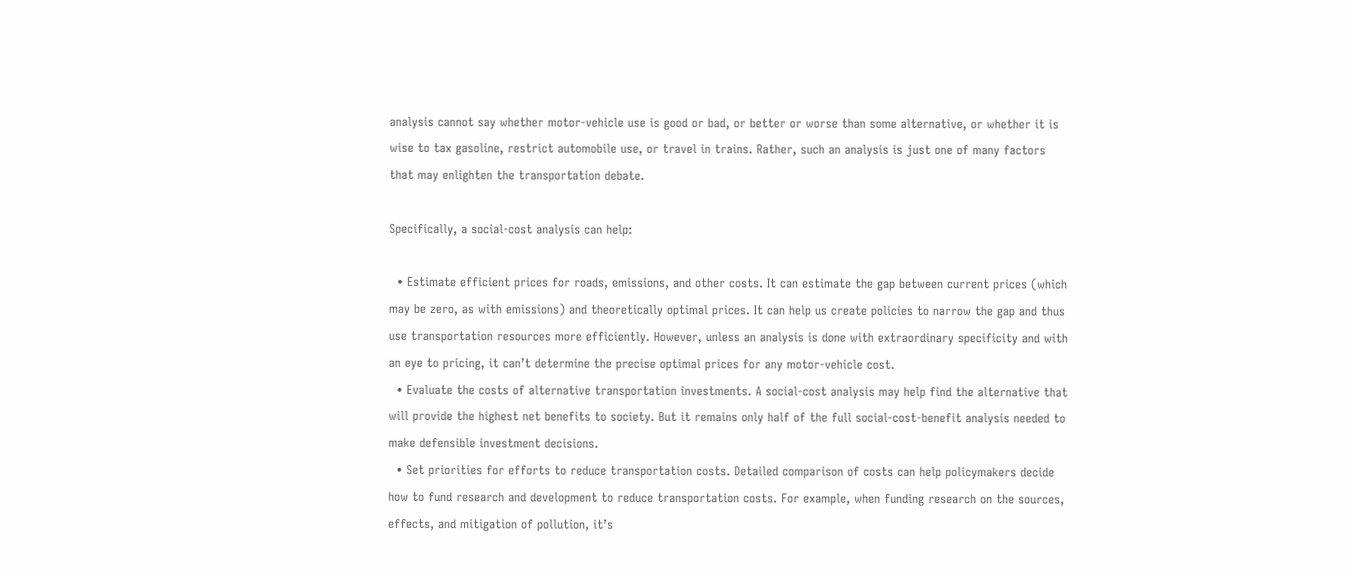analysis cannot say whether motor-vehicle use is good or bad, or better or worse than some alternative, or whether it is wise to tax gasoline, restrict automobile use, or travel in trains. Rather, such an analysis is just one of many factors that may enlighten the transportation debate.

Specifically, a social-cost analysis can help:

  • Estimate efficient prices for roads, emissions, and other costs. It can estimate the gap between current prices (which may be zero, as with emissions) and theoretically optimal prices. It can help us create policies to narrow the gap and thus use transportation resources more efficiently. However, unless an analysis is done with extraordinary specificity and with an eye to pricing, it can’t determine the precise optimal prices for any motor-vehicle cost.
  • Evaluate the costs of alternative transportation investments. A social-cost analysis may help find the alternative that will provide the highest net benefits to society. But it remains only half of the full social-cost-benefit analysis needed to make defensible investment decisions.
  • Set priorities for efforts to reduce transportation costs. Detailed comparison of costs can help policymakers decide how to fund research and development to reduce transportation costs. For example, when funding research on the sources, effects, and mitigation of pollution, it’s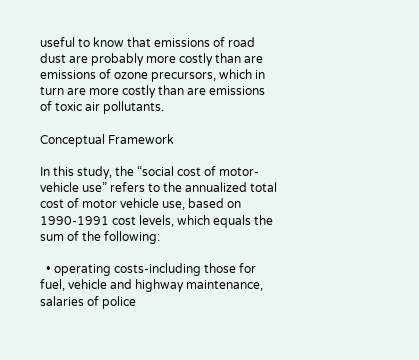useful to know that emissions of road dust are probably more costly than are emissions of ozone precursors, which in turn are more costly than are emissions of toxic air pollutants.

Conceptual Framework

In this study, the “social cost of motor-vehicle use” refers to the annualized total cost of motor vehicle use, based on 1990-1991 cost levels, which equals the sum of the following:

  • operating costs-including those for fuel, vehicle and highway maintenance, salaries of police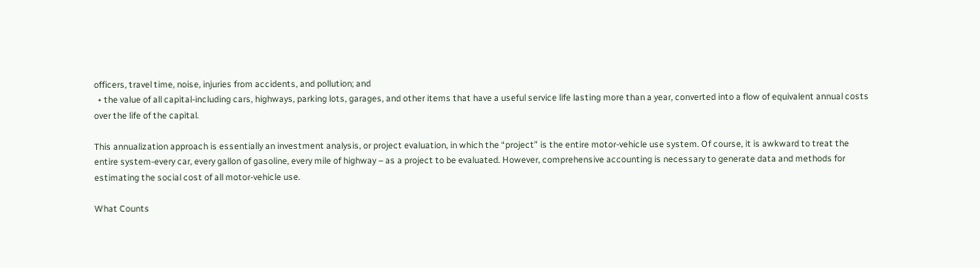officers, travel time, noise, injuries from accidents, and pollution; and
  • the value of all capital-including cars, highways, parking lots, garages, and other items that have a useful service life lasting more than a year, converted into a flow of equivalent annual costs over the life of the capital.

This annualization approach is essentially an investment analysis, or project evaluation, in which the “project” is the entire motor-vehicle use system. Of course, it is awkward to treat the entire system-every car, every gallon of gasoline, every mile of highway – as a project to be evaluated. However, comprehensive accounting is necessary to generate data and methods for estimating the social cost of all motor-vehicle use.

What Counts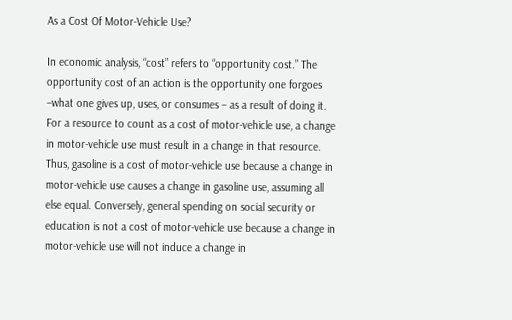As a Cost Of Motor-Vehicle Use?

In economic analysis, “cost” refers to “opportunity cost.” The opportunity cost of an action is the opportunity one forgoes –what one gives up, uses, or consumes – as a result of doing it. For a resource to count as a cost of motor-vehicle use, a change in motor-vehicle use must result in a change in that resource. Thus, gasoline is a cost of motor-vehicle use because a change in motor-vehicle use causes a change in gasoline use, assuming all else equal. Conversely, general spending on social security or education is not a cost of motor-vehicle use because a change in motor-vehicle use will not induce a change in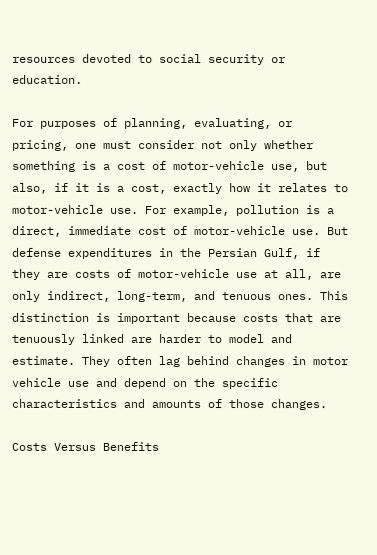resources devoted to social security or education.

For purposes of planning, evaluating, or pricing, one must consider not only whether something is a cost of motor-vehicle use, but also, if it is a cost, exactly how it relates to motor-vehicle use. For example, pollution is a direct, immediate cost of motor-vehicle use. But defense expenditures in the Persian Gulf, if they are costs of motor-vehicle use at all, are only indirect, long-term, and tenuous ones. This distinction is important because costs that are tenuously linked are harder to model and estimate. They often lag behind changes in motor vehicle use and depend on the specific characteristics and amounts of those changes.

Costs Versus Benefits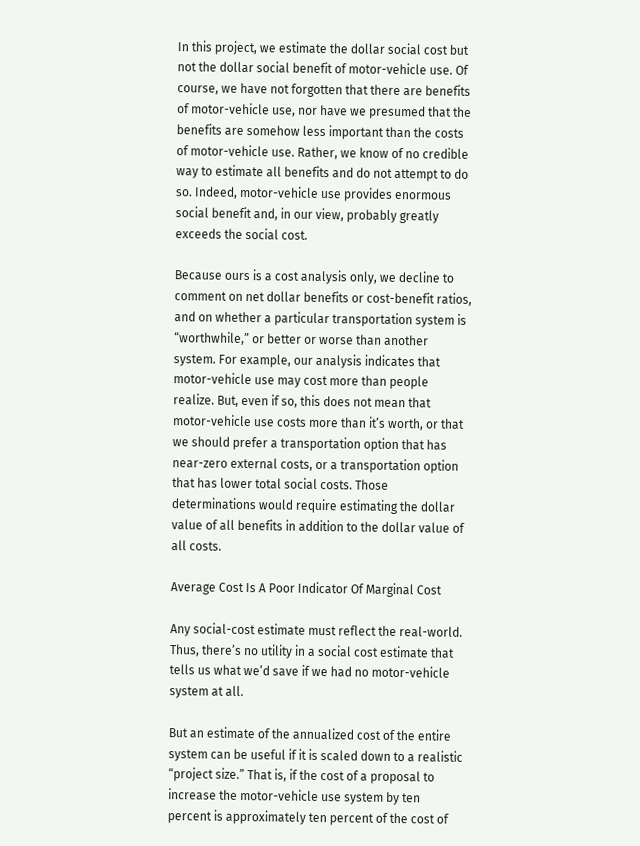In this project, we estimate the dollar social cost but not the dollar social benefit of motor-vehicle use. Of course, we have not forgotten that there are benefits of motor-vehicle use, nor have we presumed that the benefits are somehow less important than the costs of motor-vehicle use. Rather, we know of no credible way to estimate all benefits and do not attempt to do so. Indeed, motor-vehicle use provides enormous social benefit and, in our view, probably greatly exceeds the social cost.

Because ours is a cost analysis only, we decline to comment on net dollar benefits or cost-benefit ratios, and on whether a particular transportation system is “worthwhile,” or better or worse than another system. For example, our analysis indicates that motor-vehicle use may cost more than people realize. But, even if so, this does not mean that motor-vehicle use costs more than it’s worth, or that we should prefer a transportation option that has near-zero external costs, or a transportation option that has lower total social costs. Those determinations would require estimating the dollar value of all benefits in addition to the dollar value of all costs.

Average Cost Is A Poor Indicator Of Marginal Cost

Any social-cost estimate must reflect the real-world. Thus, there’s no utility in a social cost estimate that tells us what we’d save if we had no motor-vehicle system at all.

But an estimate of the annualized cost of the entire system can be useful if it is scaled down to a realistic “project size.” That is, if the cost of a proposal to increase the motor-vehicle use system by ten percent is approximately ten percent of the cost of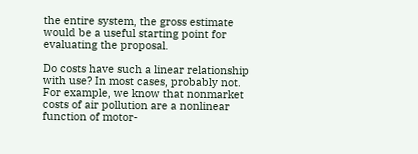the entire system, the gross estimate would be a useful starting point for evaluating the proposal.

Do costs have such a linear relationship with use? In most cases, probably not. For example, we know that nonmarket costs of air pollution are a nonlinear function of motor-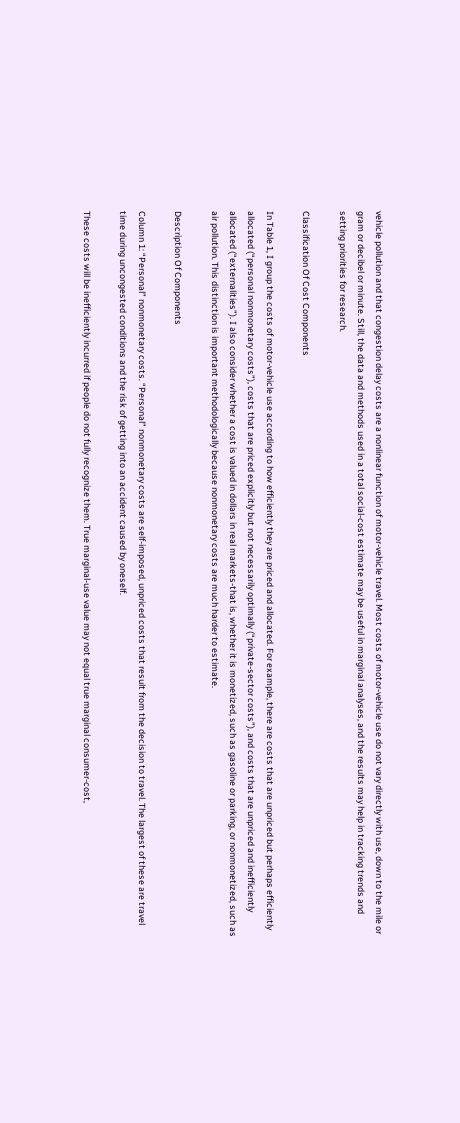vehicle pollution and that congestion delay costs are a nonlinear function of motor-vehicle travel. Most costs of motor-vehicle use do not vary directly with use, down to the mile or gram or decibel or minute. Still, the data and methods used in a total social-cost estimate may be useful in marginal analyses, and the results may help in tracking trends and setting priorities for research.

Classification Of Cost Components

In Table 1, I group the costs of motor-vehicle use according to how efficiently they are priced and allocated. For example, there are costs that are unpriced but perhaps efficiently allocated (“personal nonmonetary costs”), costs that are priced explicitly but not necessarily optimally (“private-sector costs”), and costs that are unpriced and inefficiently allocated (“externalities”). I also consider whether a cost is valued in dollars in real markets-that is, whether it is monetized, such as gasoline or parking, or nonmonetized, such as air pollution. This distinction is important methodologically because nonmonetary costs are much harder to estimate.

Description Of Components

Column 1: “Personal” nonmonetary costs. “Personal” nonmonetary costs are self-imposed, unpriced costs that result from the decision to travel. The largest of these are travel time during uncongested conditions and the risk of getting into an accident caused by oneself.

These costs will be inefficiently incurred if people do not fully recognize them. True marginal-use value may not equal true marginal consumer-cost,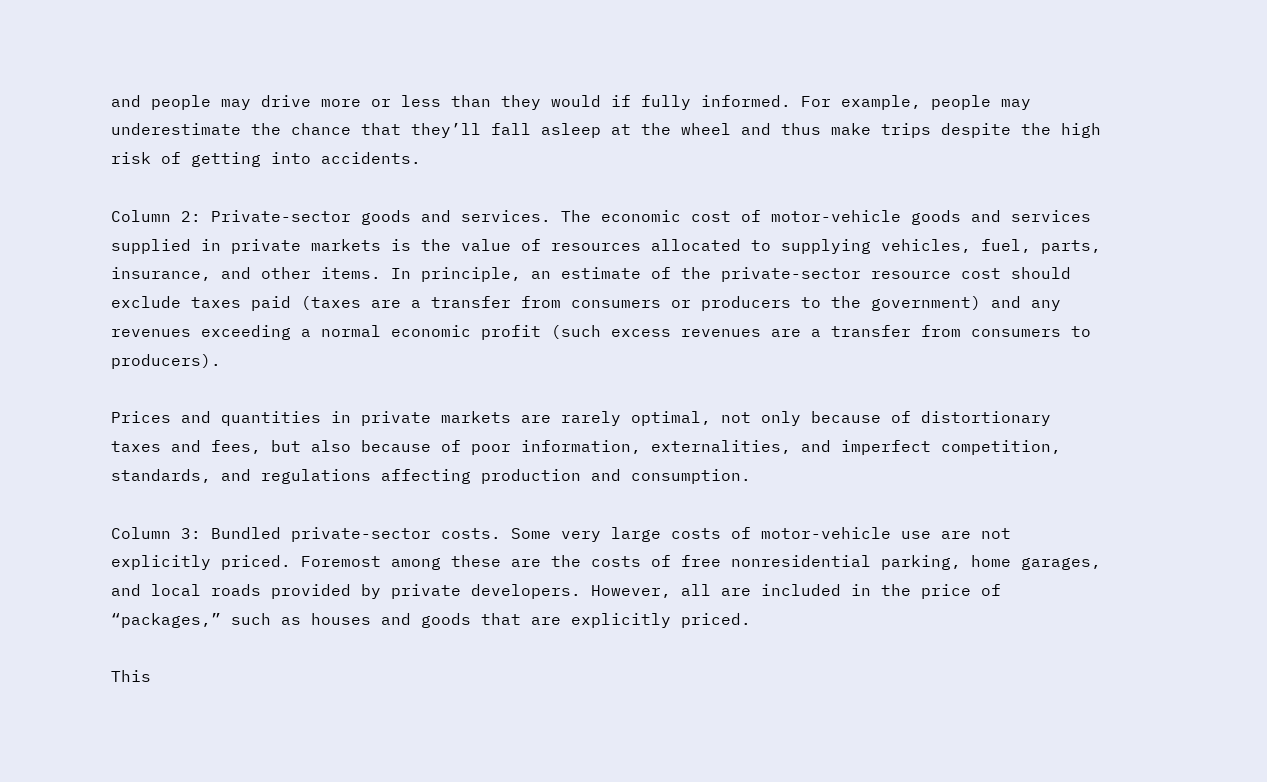and people may drive more or less than they would if fully informed. For example, people may underestimate the chance that they’ll fall asleep at the wheel and thus make trips despite the high risk of getting into accidents.

Column 2: Private-sector goods and services. The economic cost of motor-vehicle goods and services supplied in private markets is the value of resources allocated to supplying vehicles, fuel, parts, insurance, and other items. In principle, an estimate of the private-sector resource cost should exclude taxes paid (taxes are a transfer from consumers or producers to the government) and any revenues exceeding a normal economic profit (such excess revenues are a transfer from consumers to producers).

Prices and quantities in private markets are rarely optimal, not only because of distortionary taxes and fees, but also because of poor information, externalities, and imperfect competition, standards, and regulations affecting production and consumption.

Column 3: Bundled private-sector costs. Some very large costs of motor-vehicle use are not explicitly priced. Foremost among these are the costs of free nonresidential parking, home garages, and local roads provided by private developers. However, all are included in the price of “packages,” such as houses and goods that are explicitly priced.

This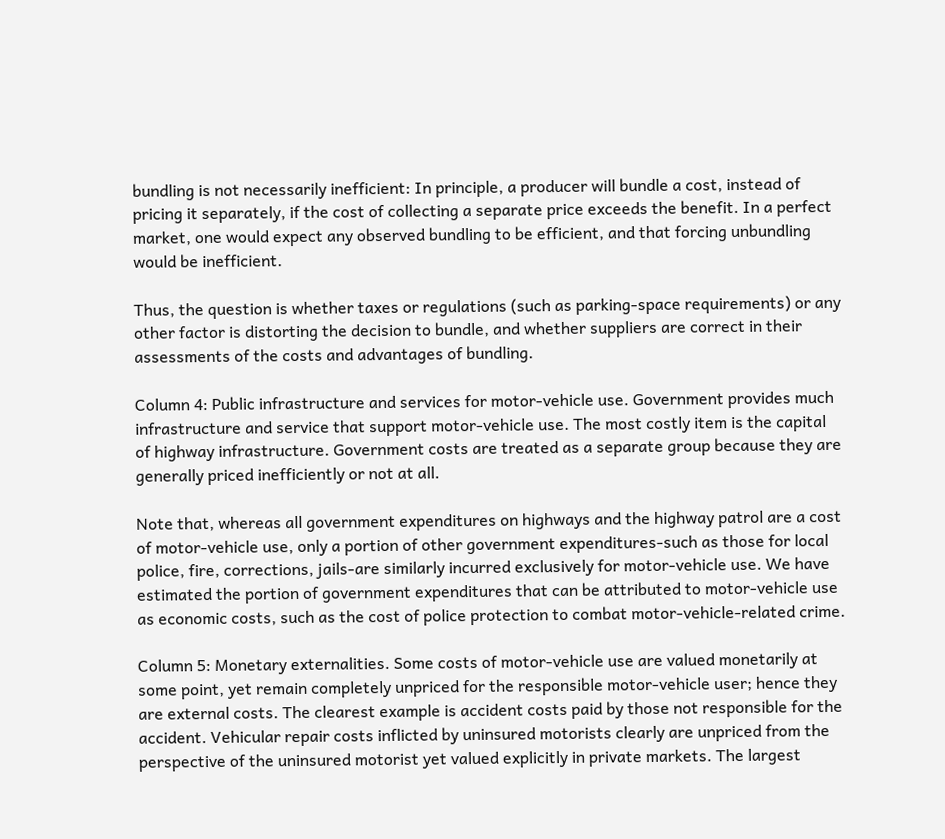bundling is not necessarily inefficient: In principle, a producer will bundle a cost, instead of pricing it separately, if the cost of collecting a separate price exceeds the benefit. In a perfect market, one would expect any observed bundling to be efficient, and that forcing unbundling would be inefficient.

Thus, the question is whether taxes or regulations (such as parking-space requirements) or any other factor is distorting the decision to bundle, and whether suppliers are correct in their assessments of the costs and advantages of bundling.

Column 4: Public infrastructure and services for motor-vehicle use. Government provides much infrastructure and service that support motor-vehicle use. The most costly item is the capital of highway infrastructure. Government costs are treated as a separate group because they are generally priced inefficiently or not at all.

Note that, whereas all government expenditures on highways and the highway patrol are a cost of motor-vehicle use, only a portion of other government expenditures-such as those for local police, fire, corrections, jails-are similarly incurred exclusively for motor-vehicle use. We have estimated the portion of government expenditures that can be attributed to motor-vehicle use as economic costs, such as the cost of police protection to combat motor-vehicle-related crime.

Column 5: Monetary externalities. Some costs of motor-vehicle use are valued monetarily at some point, yet remain completely unpriced for the responsible motor-vehicle user; hence they are external costs. The clearest example is accident costs paid by those not responsible for the accident. Vehicular repair costs inflicted by uninsured motorists clearly are unpriced from the perspective of the uninsured motorist yet valued explicitly in private markets. The largest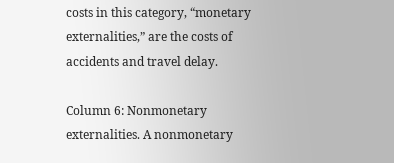costs in this category, “monetary externalities,” are the costs of accidents and travel delay.

Column 6: Nonmonetary externalities. A nonmonetary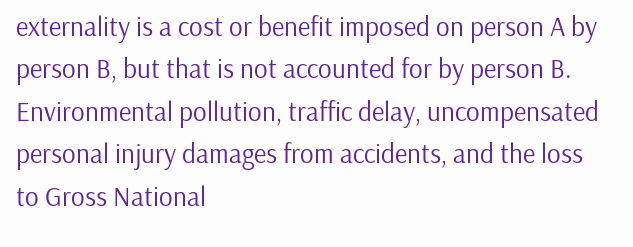externality is a cost or benefit imposed on person A by person B, but that is not accounted for by person B. Environmental pollution, traffic delay, uncompensated personal injury damages from accidents, and the loss to Gross National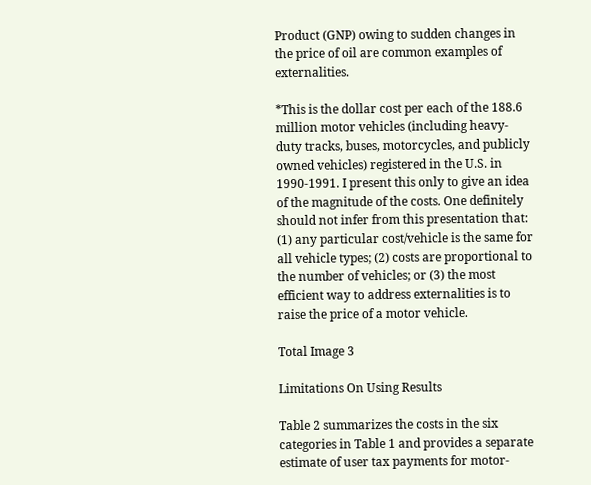Product (GNP) owing to sudden changes in the price of oil are common examples of externalities.

*This is the dollar cost per each of the 188.6 million motor vehicles (including heavy-duty tracks, buses, motorcycles, and publicly owned vehicles) registered in the U.S. in 1990-1991. I present this only to give an idea of the magnitude of the costs. One definitely should not infer from this presentation that: (1) any particular cost/vehicle is the same for all vehicle types; (2) costs are proportional to the number of vehicles; or (3) the most efficient way to address externalities is to raise the price of a motor vehicle.

Total Image 3

Limitations On Using Results

Table 2 summarizes the costs in the six categories in Table 1 and provides a separate estimate of user tax payments for motor-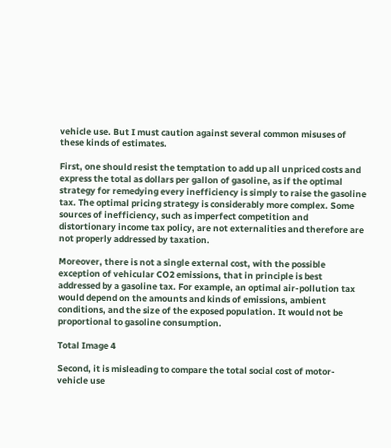vehicle use. But I must caution against several common misuses of these kinds of estimates.

First, one should resist the temptation to add up all unpriced costs and express the total as dollars per gallon of gasoline, as if the optimal strategy for remedying every inefficiency is simply to raise the gasoline tax. The optimal pricing strategy is considerably more complex. Some sources of inefficiency, such as imperfect competition and distortionary income tax policy, are not externalities and therefore are not properly addressed by taxation.

Moreover, there is not a single external cost, with the possible exception of vehicular CO2 emissions, that in principle is best addressed by a gasoline tax. For example, an optimal air-pollution tax would depend on the amounts and kinds of emissions, ambient conditions, and the size of the exposed population. It would not be proportional to gasoline consumption.

Total Image 4

Second, it is misleading to compare the total social cost of motor-vehicle use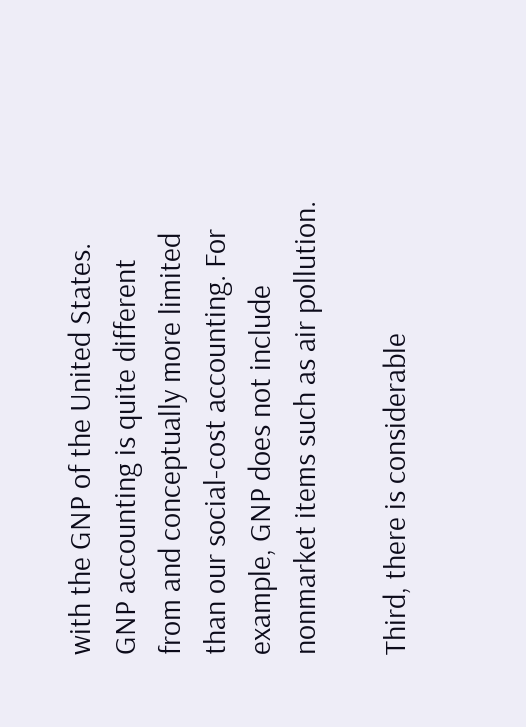with the GNP of the United States. GNP accounting is quite different from and conceptually more limited than our social-cost accounting. For example, GNP does not include nonmarket items such as air pollution.

Third, there is considerable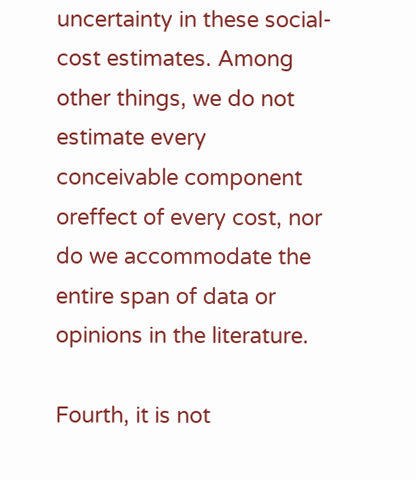uncertainty in these social-cost estimates. Among other things, we do not estimate every conceivable component oreffect of every cost, nor do we accommodate the entire span of data or opinions in the literature.

Fourth, it is not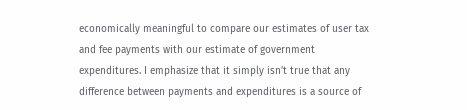economically meaningful to compare our estimates of user tax and fee payments with our estimate of government expenditures. I emphasize that it simply isn’t true that any difference between payments and expenditures is a source of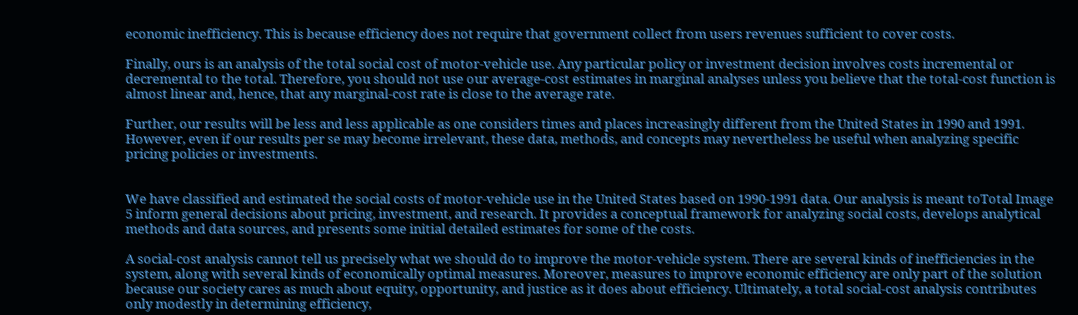economic inefficiency. This is because efficiency does not require that government collect from users revenues sufficient to cover costs.

Finally, ours is an analysis of the total social cost of motor-vehicle use. Any particular policy or investment decision involves costs incremental or decremental to the total. Therefore, you should not use our average-cost estimates in marginal analyses unless you believe that the total-cost function is almost linear and, hence, that any marginal-cost rate is close to the average rate.

Further, our results will be less and less applicable as one considers times and places increasingly different from the United States in 1990 and 1991. However, even if our results per se may become irrelevant, these data, methods, and concepts may nevertheless be useful when analyzing specific pricing policies or investments.


We have classified and estimated the social costs of motor-vehicle use in the United States based on 1990-1991 data. Our analysis is meant toTotal Image 5 inform general decisions about pricing, investment, and research. It provides a conceptual framework for analyzing social costs, develops analytical methods and data sources, and presents some initial detailed estimates for some of the costs.

A social-cost analysis cannot tell us precisely what we should do to improve the motor-vehicle system. There are several kinds of inefficiencies in the system, along with several kinds of economically optimal measures. Moreover, measures to improve economic efficiency are only part of the solution because our society cares as much about equity, opportunity, and justice as it does about efficiency. Ultimately, a total social-cost analysis contributes only modestly in determining efficiency,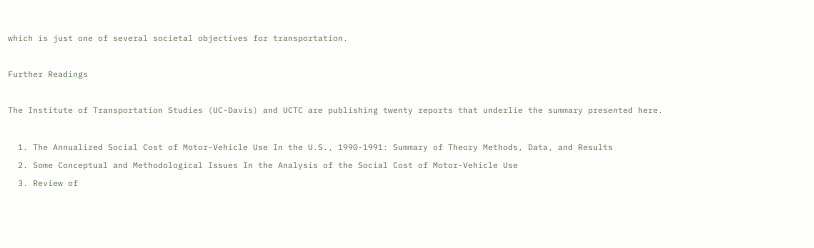which is just one of several societal objectives for transportation.

Further Readings

The Institute of Transportation Studies (UC-Davis) and UCTC are publishing twenty reports that underlie the summary presented here.

  1. The Annualized Social Cost of Motor-Vehicle Use In the U.S., 1990-1991: Summary of Theory Methods, Data, and Results
  2. Some Conceptual and Methodological Issues In the Analysis of the Social Cost of Motor-Vehicle Use
  3. Review of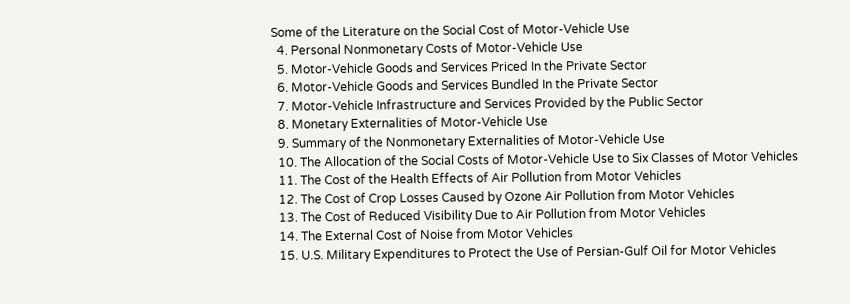Some of the Literature on the Social Cost of Motor-Vehicle Use
  4. Personal Nonmonetary Costs of Motor-Vehicle Use
  5. Motor-Vehicle Goods and Services Priced In the Private Sector
  6. Motor-Vehicle Goods and Services Bundled In the Private Sector
  7. Motor-Vehicle Infrastructure and Services Provided by the Public Sector
  8. Monetary Externalities of Motor-Vehicle Use
  9. Summary of the Nonmonetary Externalities of Motor-Vehicle Use
  10. The Allocation of the Social Costs of Motor-Vehicle Use to Six Classes of Motor Vehicles
  11. The Cost of the Health Effects of Air Pollution from Motor Vehicles
  12. The Cost of Crop Losses Caused by Ozone Air Pollution from Motor Vehicles
  13. The Cost of Reduced Visibility Due to Air Pollution from Motor Vehicles
  14. The External Cost of Noise from Motor Vehicles
  15. U.S. Military Expenditures to Protect the Use of Persian-Gulf Oil for Motor Vehicles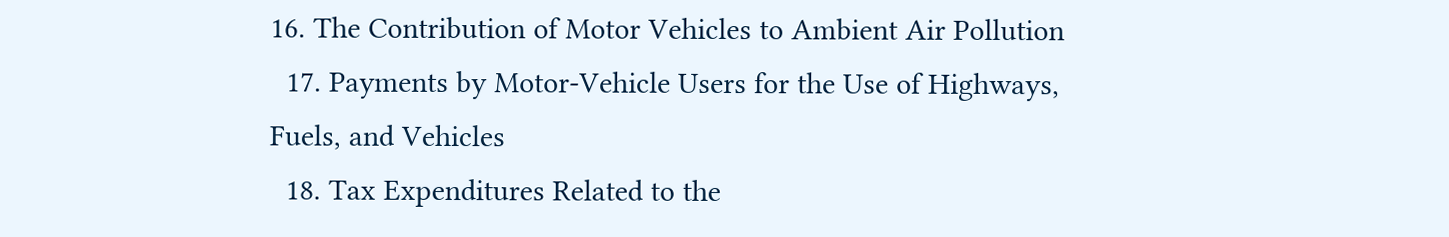16. The Contribution of Motor Vehicles to Ambient Air Pollution
  17. Payments by Motor-Vehicle Users for the Use of Highways, Fuels, and Vehicles
  18. Tax Expenditures Related to the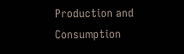Production and Consumption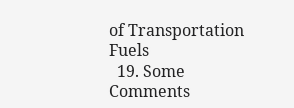of Transportation Fuels
  19. Some Comments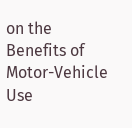on the Benefits of Motor-Vehicle Use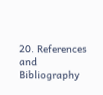20. References and Bibliography